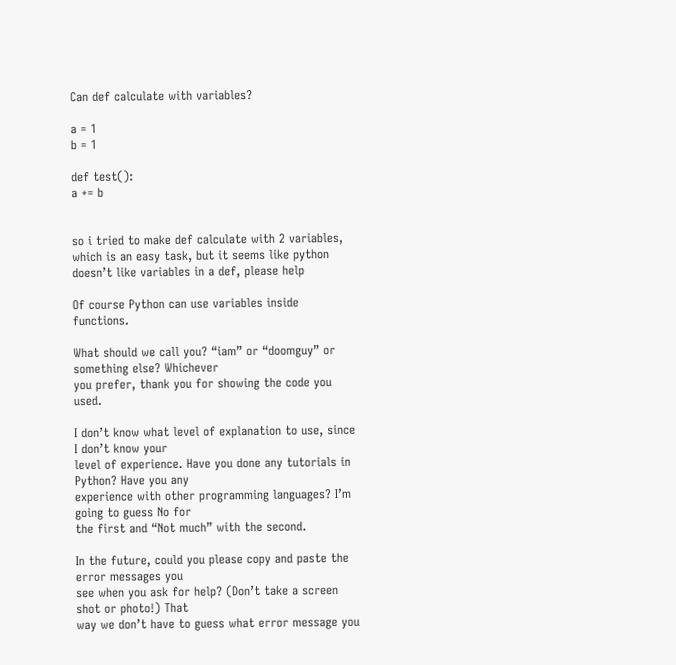Can def calculate with variables?

a = 1
b = 1

def test():
a += b


so i tried to make def calculate with 2 variables, which is an easy task, but it seems like python doesn’t like variables in a def, please help

Of course Python can use variables inside functions.

What should we call you? “iam” or “doomguy” or something else? Whichever
you prefer, thank you for showing the code you used.

I don’t know what level of explanation to use, since I don’t know your
level of experience. Have you done any tutorials in Python? Have you any
experience with other programming languages? I’m going to guess No for
the first and “Not much” with the second.

In the future, could you please copy and paste the error messages you
see when you ask for help? (Don’t take a screen shot or photo!) That
way we don’t have to guess what error message you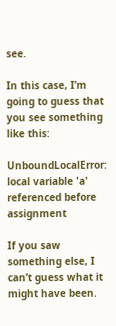see.

In this case, I’m going to guess that you see something like this:

UnboundLocalError: local variable 'a' referenced before assignment

If you saw something else, I can’t guess what it might have been.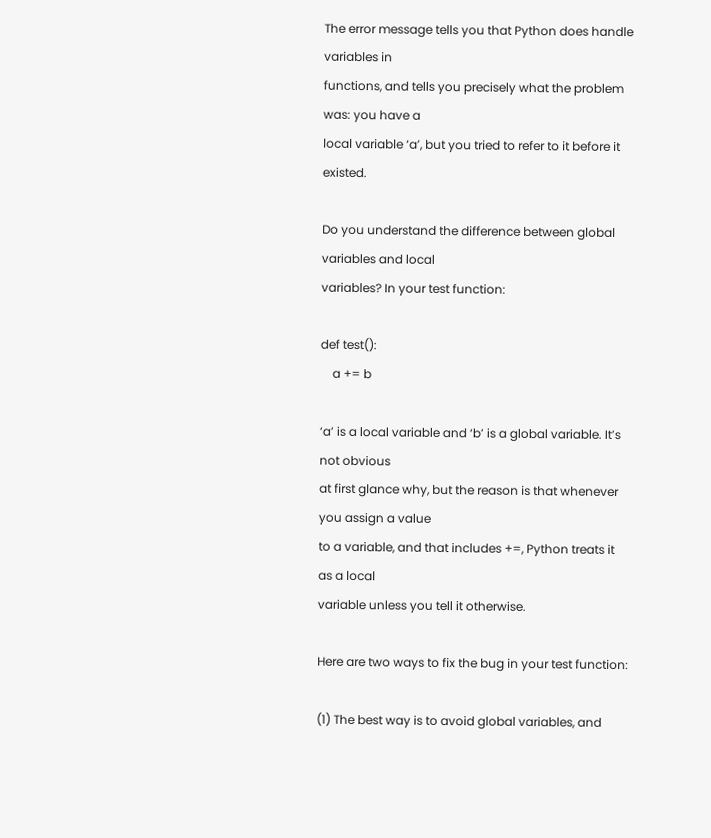The error message tells you that Python does handle variables in
functions, and tells you precisely what the problem was: you have a
local variable ‘a’, but you tried to refer to it before it existed.

Do you understand the difference between global variables and local
variables? In your test function:

def test():
    a += b

‘a’ is a local variable and ‘b’ is a global variable. It’s not obvious
at first glance why, but the reason is that whenever you assign a value
to a variable, and that includes +=, Python treats it as a local
variable unless you tell it otherwise.

Here are two ways to fix the bug in your test function:

(1) The best way is to avoid global variables, and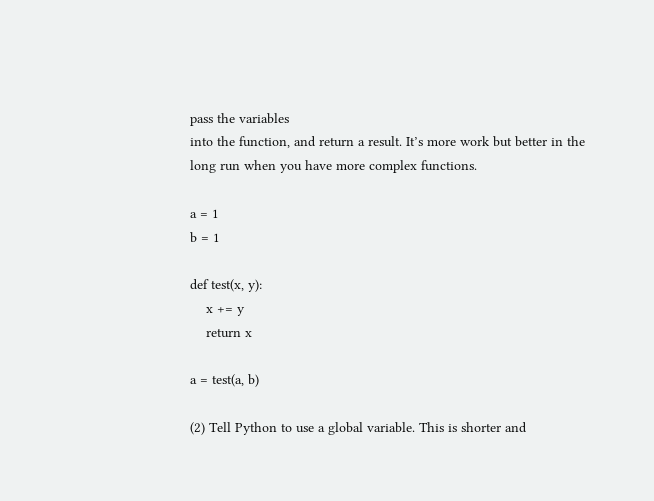pass the variables
into the function, and return a result. It’s more work but better in the
long run when you have more complex functions.

a = 1
b = 1

def test(x, y):
    x += y
    return x

a = test(a, b)

(2) Tell Python to use a global variable. This is shorter and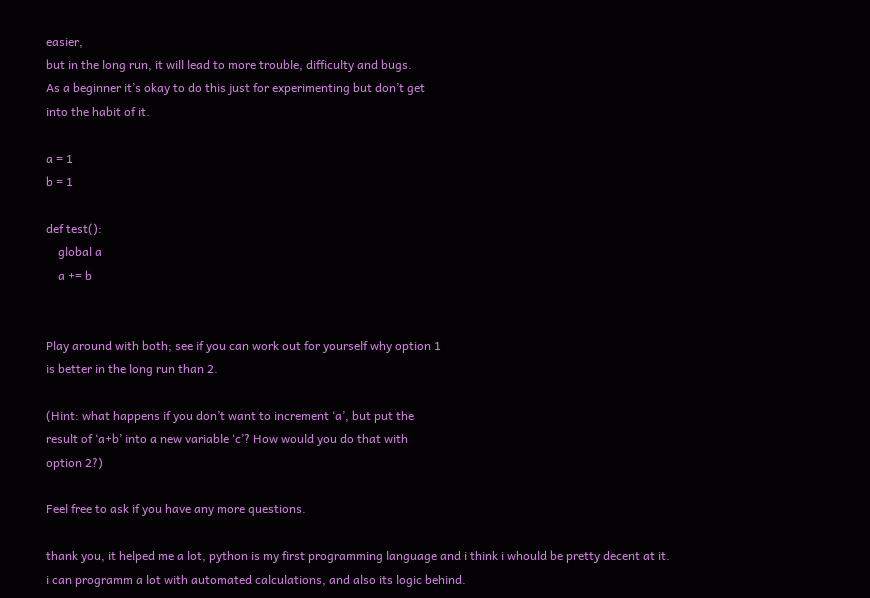easier,
but in the long run, it will lead to more trouble, difficulty and bugs.
As a beginner it’s okay to do this just for experimenting but don’t get
into the habit of it.

a = 1
b = 1

def test():
    global a
    a += b


Play around with both; see if you can work out for yourself why option 1
is better in the long run than 2.

(Hint: what happens if you don’t want to increment ‘a’, but put the
result of ‘a+b’ into a new variable ‘c’? How would you do that with
option 2?)

Feel free to ask if you have any more questions.

thank you, it helped me a lot, python is my first programming language and i think i whould be pretty decent at it.
i can programm a lot with automated calculations, and also its logic behind.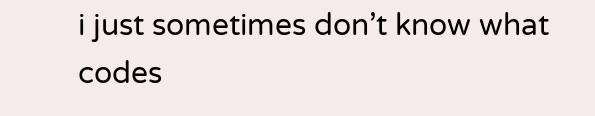i just sometimes don’t know what codes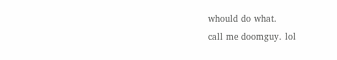whould do what.
call me doomguy. lol